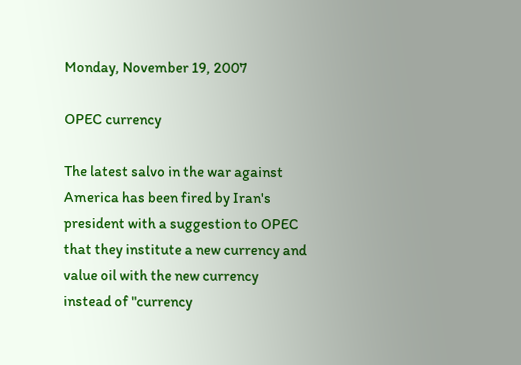Monday, November 19, 2007

OPEC currency

The latest salvo in the war against America has been fired by Iran's president with a suggestion to OPEC that they institute a new currency and value oil with the new currency instead of "currency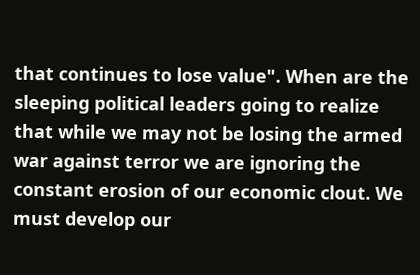that continues to lose value". When are the sleeping political leaders going to realize that while we may not be losing the armed war against terror we are ignoring the constant erosion of our economic clout. We must develop our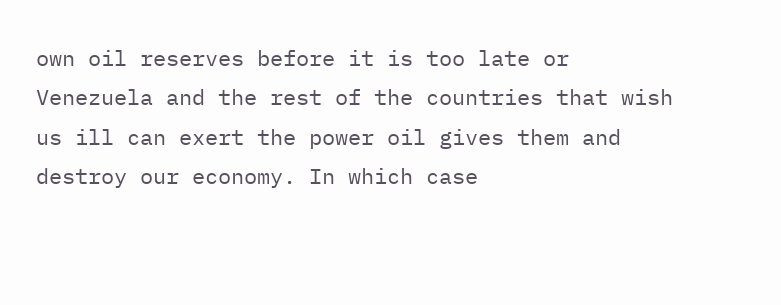own oil reserves before it is too late or Venezuela and the rest of the countries that wish us ill can exert the power oil gives them and destroy our economy. In which case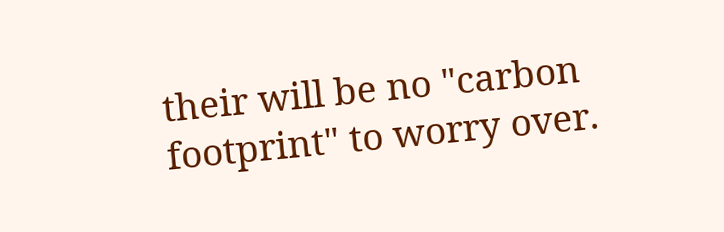their will be no "carbon footprint" to worry over.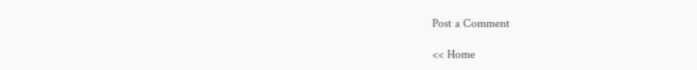Post a Comment

<< Home